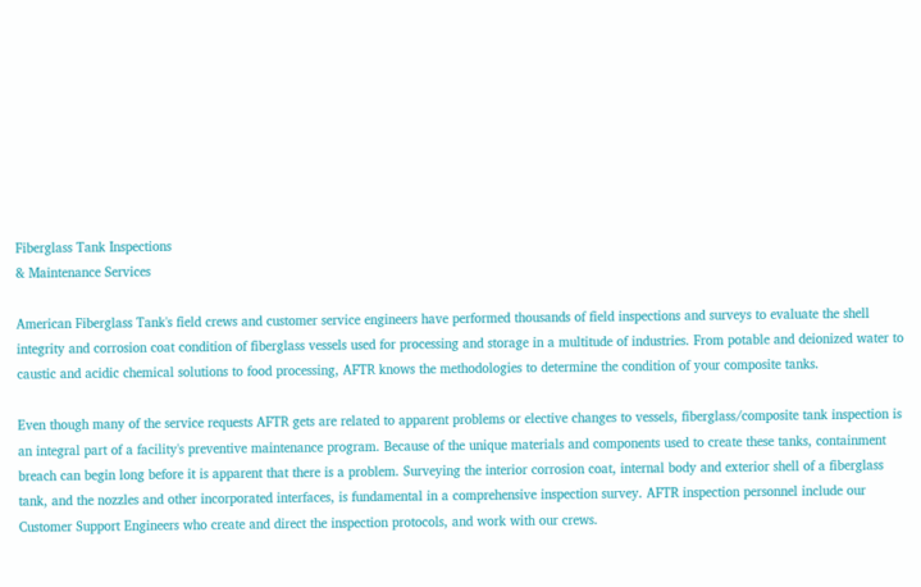Fiberglass Tank Inspections
& Maintenance Services

American Fiberglass Tank's field crews and customer service engineers have performed thousands of field inspections and surveys to evaluate the shell integrity and corrosion coat condition of fiberglass vessels used for processing and storage in a multitude of industries. From potable and deionized water to caustic and acidic chemical solutions to food processing, AFTR knows the methodologies to determine the condition of your composite tanks.

Even though many of the service requests AFTR gets are related to apparent problems or elective changes to vessels, fiberglass/composite tank inspection is an integral part of a facility's preventive maintenance program. Because of the unique materials and components used to create these tanks, containment breach can begin long before it is apparent that there is a problem. Surveying the interior corrosion coat, internal body and exterior shell of a fiberglass tank, and the nozzles and other incorporated interfaces, is fundamental in a comprehensive inspection survey. AFTR inspection personnel include our Customer Support Engineers who create and direct the inspection protocols, and work with our crews.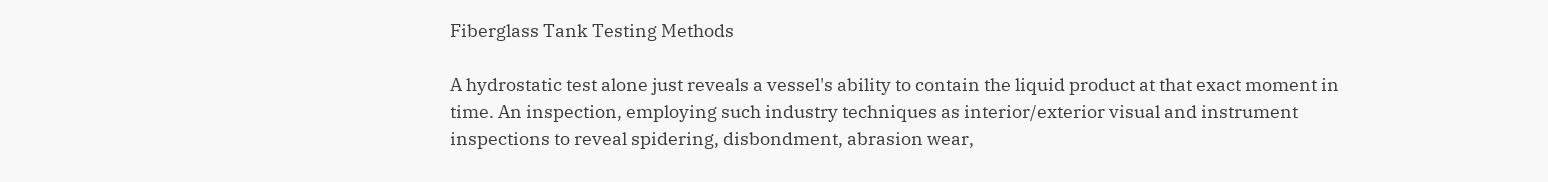Fiberglass Tank Testing Methods

A hydrostatic test alone just reveals a vessel's ability to contain the liquid product at that exact moment in time. An inspection, employing such industry techniques as interior/exterior visual and instrument inspections to reveal spidering, disbondment, abrasion wear,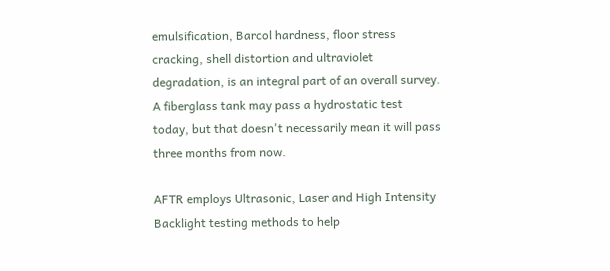emulsification, Barcol hardness, floor stress cracking, shell distortion and ultraviolet degradation, is an integral part of an overall survey. A fiberglass tank may pass a hydrostatic test today, but that doesn't necessarily mean it will pass three months from now.

AFTR employs Ultrasonic, Laser and High Intensity Backlight testing methods to help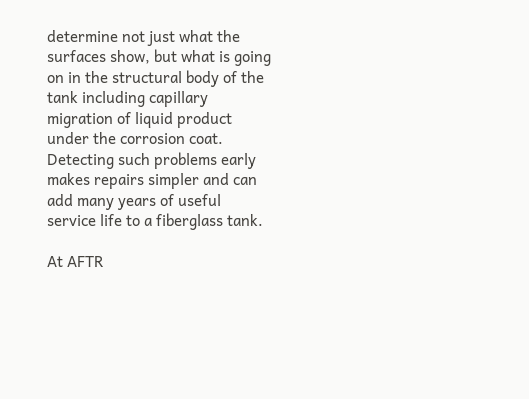determine not just what the surfaces show, but what is going on in the structural body of the tank including capillary migration of liquid product under the corrosion coat. Detecting such problems early makes repairs simpler and can add many years of useful service life to a fiberglass tank.

At AFTR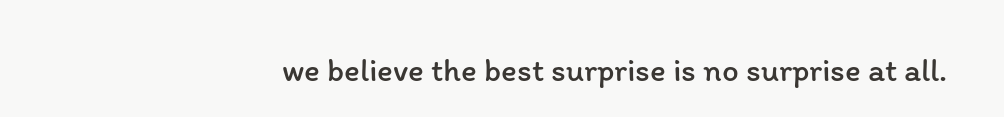we believe the best surprise is no surprise at all.